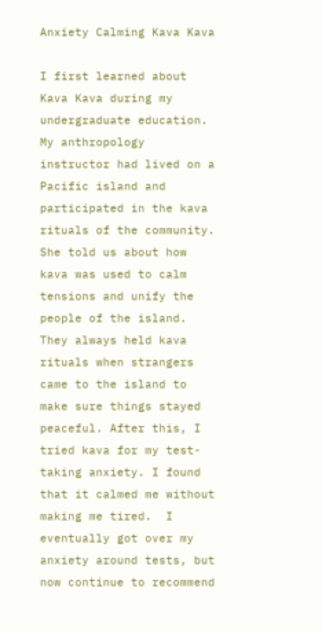Anxiety Calming Kava Kava

I first learned about Kava Kava during my undergraduate education. My anthropology instructor had lived on a Pacific island and participated in the kava rituals of the community. She told us about how kava was used to calm tensions and unify the people of the island. They always held kava rituals when strangers came to the island to make sure things stayed peaceful. After this, I tried kava for my test-taking anxiety. I found that it calmed me without making me tired.  I eventually got over my anxiety around tests, but now continue to recommend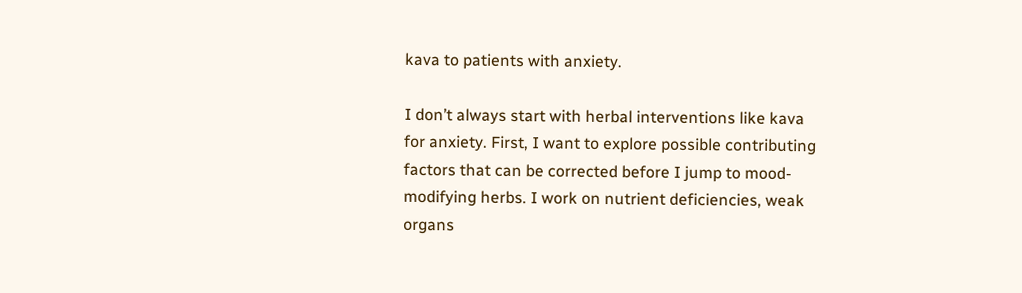kava to patients with anxiety.

I don’t always start with herbal interventions like kava for anxiety. First, I want to explore possible contributing factors that can be corrected before I jump to mood-modifying herbs. I work on nutrient deficiencies, weak organs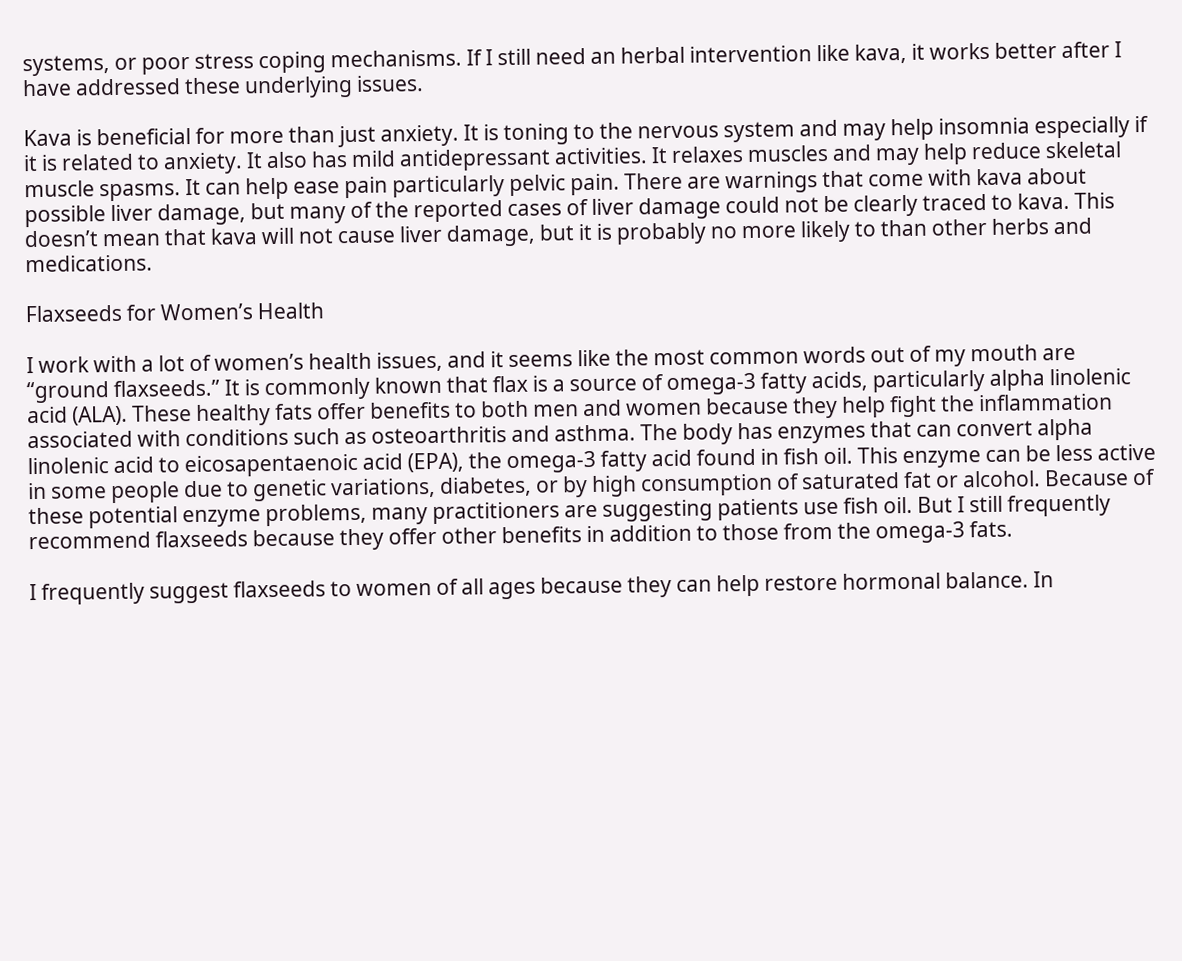systems, or poor stress coping mechanisms. If I still need an herbal intervention like kava, it works better after I have addressed these underlying issues.

Kava is beneficial for more than just anxiety. It is toning to the nervous system and may help insomnia especially if it is related to anxiety. It also has mild antidepressant activities. It relaxes muscles and may help reduce skeletal muscle spasms. It can help ease pain particularly pelvic pain. There are warnings that come with kava about possible liver damage, but many of the reported cases of liver damage could not be clearly traced to kava. This doesn’t mean that kava will not cause liver damage, but it is probably no more likely to than other herbs and medications.

Flaxseeds for Women’s Health

I work with a lot of women’s health issues, and it seems like the most common words out of my mouth are “ground flaxseeds.” It is commonly known that flax is a source of omega-3 fatty acids, particularly alpha linolenic acid (ALA). These healthy fats offer benefits to both men and women because they help fight the inflammation associated with conditions such as osteoarthritis and asthma. The body has enzymes that can convert alpha linolenic acid to eicosapentaenoic acid (EPA), the omega-3 fatty acid found in fish oil. This enzyme can be less active in some people due to genetic variations, diabetes, or by high consumption of saturated fat or alcohol. Because of these potential enzyme problems, many practitioners are suggesting patients use fish oil. But I still frequently recommend flaxseeds because they offer other benefits in addition to those from the omega-3 fats.

I frequently suggest flaxseeds to women of all ages because they can help restore hormonal balance. In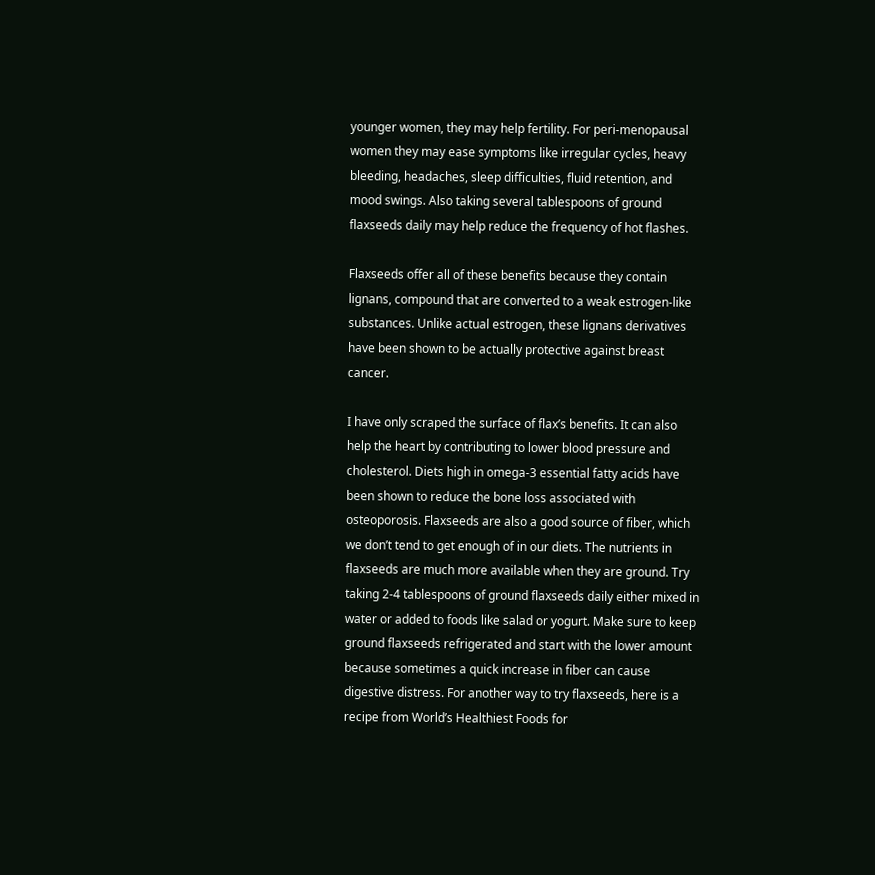younger women, they may help fertility. For peri-menopausal women they may ease symptoms like irregular cycles, heavy bleeding, headaches, sleep difficulties, fluid retention, and mood swings. Also taking several tablespoons of ground flaxseeds daily may help reduce the frequency of hot flashes.

Flaxseeds offer all of these benefits because they contain lignans, compound that are converted to a weak estrogen-like substances. Unlike actual estrogen, these lignans derivatives have been shown to be actually protective against breast cancer.

I have only scraped the surface of flax’s benefits. It can also help the heart by contributing to lower blood pressure and cholesterol. Diets high in omega-3 essential fatty acids have been shown to reduce the bone loss associated with osteoporosis. Flaxseeds are also a good source of fiber, which we don’t tend to get enough of in our diets. The nutrients in flaxseeds are much more available when they are ground. Try taking 2-4 tablespoons of ground flaxseeds daily either mixed in water or added to foods like salad or yogurt. Make sure to keep ground flaxseeds refrigerated and start with the lower amount because sometimes a quick increase in fiber can cause digestive distress. For another way to try flaxseeds, here is a recipe from World’s Healthiest Foods for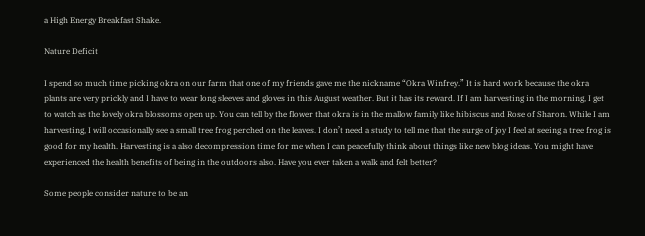a High Energy Breakfast Shake.

Nature Deficit

I spend so much time picking okra on our farm that one of my friends gave me the nickname “Okra Winfrey.” It is hard work because the okra plants are very prickly and I have to wear long sleeves and gloves in this August weather. But it has its reward. If I am harvesting in the morning, I get to watch as the lovely okra blossoms open up. You can tell by the flower that okra is in the mallow family like hibiscus and Rose of Sharon. While I am harvesting, I will occasionally see a small tree frog perched on the leaves. I don’t need a study to tell me that the surge of joy I feel at seeing a tree frog is good for my health. Harvesting is a also decompression time for me when I can peacefully think about things like new blog ideas. You might have experienced the health benefits of being in the outdoors also. Have you ever taken a walk and felt better?

Some people consider nature to be an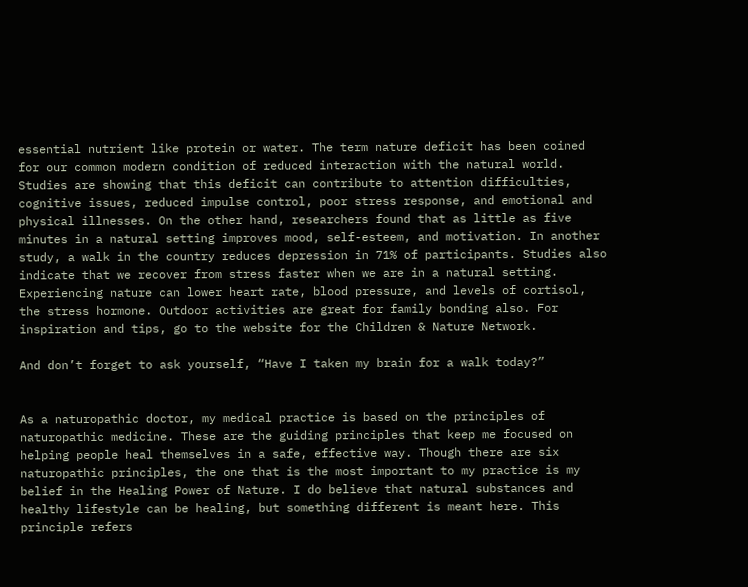essential nutrient like protein or water. The term nature deficit has been coined for our common modern condition of reduced interaction with the natural world. Studies are showing that this deficit can contribute to attention difficulties, cognitive issues, reduced impulse control, poor stress response, and emotional and physical illnesses. On the other hand, researchers found that as little as five minutes in a natural setting improves mood, self-esteem, and motivation. In another study, a walk in the country reduces depression in 71% of participants. Studies also indicate that we recover from stress faster when we are in a natural setting. Experiencing nature can lower heart rate, blood pressure, and levels of cortisol, the stress hormone. Outdoor activities are great for family bonding also. For inspiration and tips, go to the website for the Children & Nature Network.

And don’t forget to ask yourself, “Have I taken my brain for a walk today?”


As a naturopathic doctor, my medical practice is based on the principles of naturopathic medicine. These are the guiding principles that keep me focused on helping people heal themselves in a safe, effective way. Though there are six naturopathic principles, the one that is the most important to my practice is my belief in the Healing Power of Nature. I do believe that natural substances and healthy lifestyle can be healing, but something different is meant here. This principle refers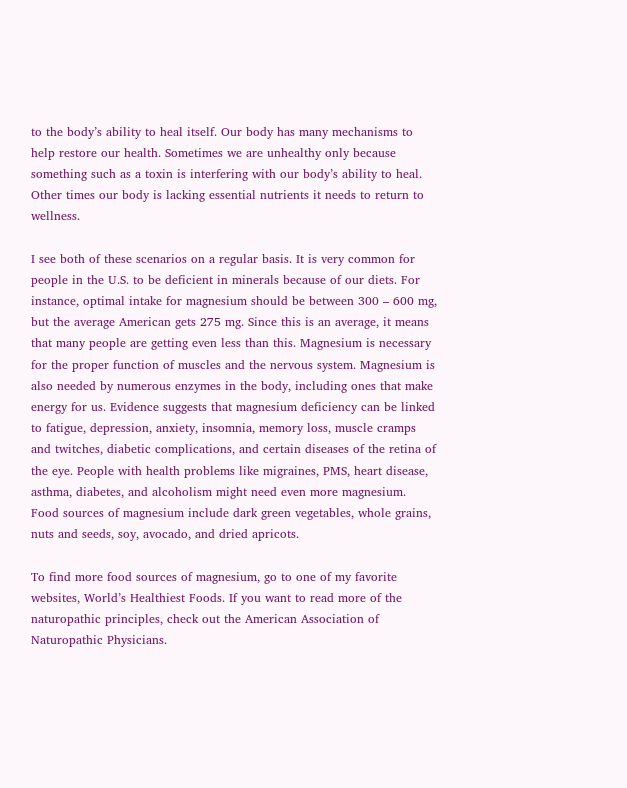to the body’s ability to heal itself. Our body has many mechanisms to help restore our health. Sometimes we are unhealthy only because something such as a toxin is interfering with our body’s ability to heal. Other times our body is lacking essential nutrients it needs to return to wellness.

I see both of these scenarios on a regular basis. It is very common for people in the U.S. to be deficient in minerals because of our diets. For instance, optimal intake for magnesium should be between 300 – 600 mg, but the average American gets 275 mg. Since this is an average, it means that many people are getting even less than this. Magnesium is necessary for the proper function of muscles and the nervous system. Magnesium is also needed by numerous enzymes in the body, including ones that make energy for us. Evidence suggests that magnesium deficiency can be linked to fatigue, depression, anxiety, insomnia, memory loss, muscle cramps and twitches, diabetic complications, and certain diseases of the retina of the eye. People with health problems like migraines, PMS, heart disease, asthma, diabetes, and alcoholism might need even more magnesium.  Food sources of magnesium include dark green vegetables, whole grains, nuts and seeds, soy, avocado, and dried apricots.

To find more food sources of magnesium, go to one of my favorite websites, World’s Healthiest Foods. If you want to read more of the naturopathic principles, check out the American Association of Naturopathic Physicians.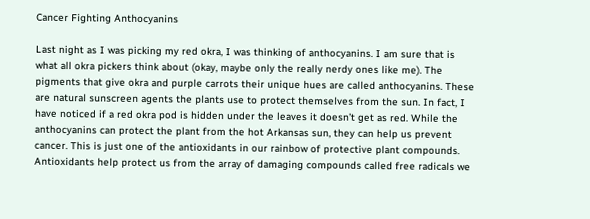Cancer Fighting Anthocyanins

Last night as I was picking my red okra, I was thinking of anthocyanins. I am sure that is what all okra pickers think about (okay, maybe only the really nerdy ones like me). The pigments that give okra and purple carrots their unique hues are called anthocyanins. These are natural sunscreen agents the plants use to protect themselves from the sun. In fact, I have noticed if a red okra pod is hidden under the leaves it doesn’t get as red. While the anthocyanins can protect the plant from the hot Arkansas sun, they can help us prevent cancer. This is just one of the antioxidants in our rainbow of protective plant compounds. Antioxidants help protect us from the array of damaging compounds called free radicals we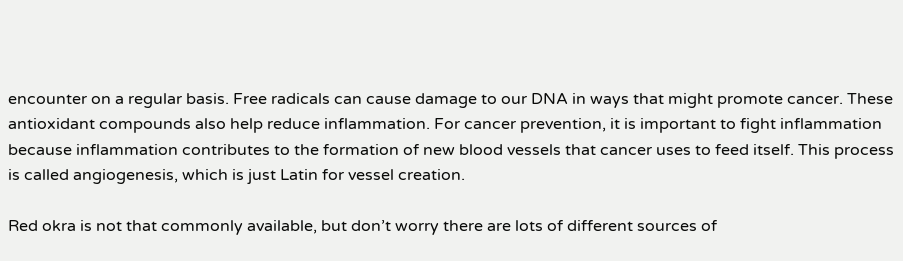encounter on a regular basis. Free radicals can cause damage to our DNA in ways that might promote cancer. These antioxidant compounds also help reduce inflammation. For cancer prevention, it is important to fight inflammation because inflammation contributes to the formation of new blood vessels that cancer uses to feed itself. This process is called angiogenesis, which is just Latin for vessel creation.

Red okra is not that commonly available, but don’t worry there are lots of different sources of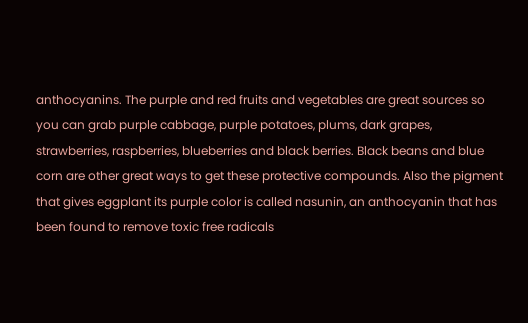anthocyanins. The purple and red fruits and vegetables are great sources so you can grab purple cabbage, purple potatoes, plums, dark grapes, strawberries, raspberries, blueberries and black berries. Black beans and blue corn are other great ways to get these protective compounds. Also the pigment that gives eggplant its purple color is called nasunin, an anthocyanin that has been found to remove toxic free radicals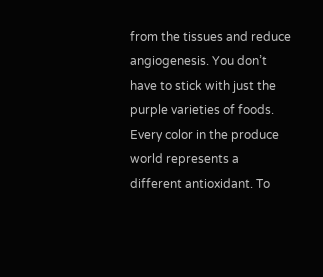from the tissues and reduce angiogenesis. You don’t have to stick with just the purple varieties of foods. Every color in the produce world represents a different antioxidant. To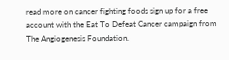read more on cancer fighting foods sign up for a free account with the Eat To Defeat Cancer campaign from The Angiogenesis Foundation.